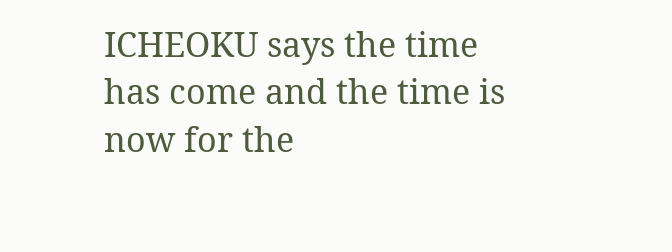ICHEOKU says the time has come and the time is now for the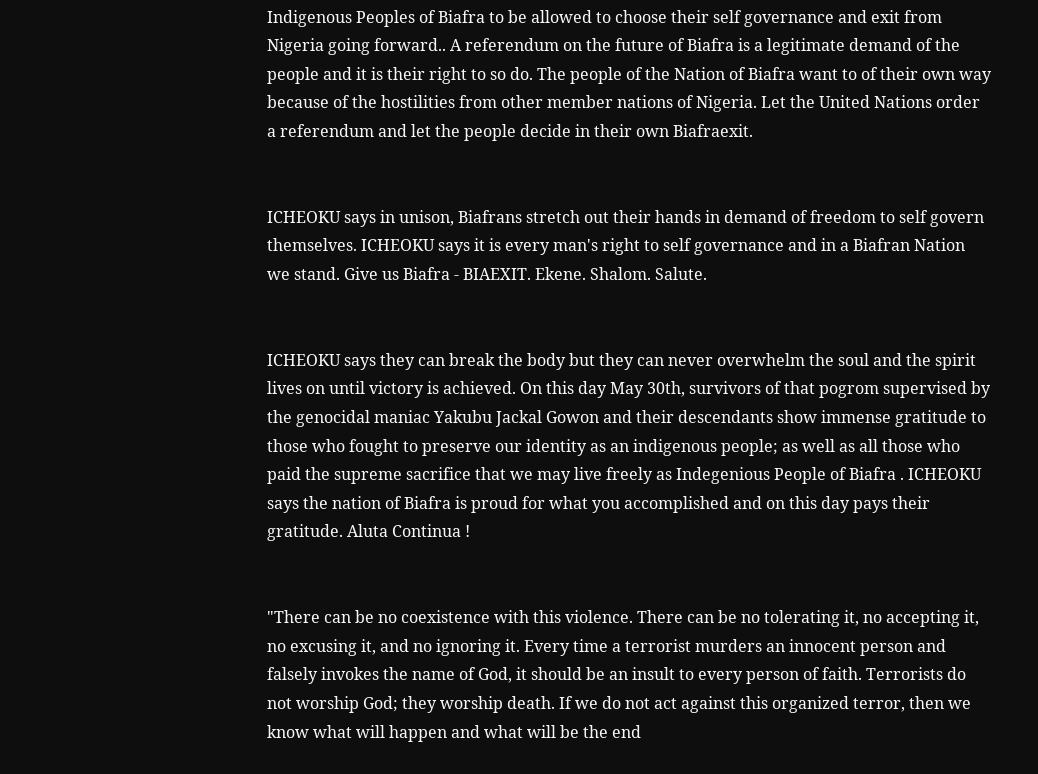Indigenous Peoples of Biafra to be allowed to choose their self governance and exit from Nigeria going forward.. A referendum on the future of Biafra is a legitimate demand of the people and it is their right to so do. The people of the Nation of Biafra want to of their own way because of the hostilities from other member nations of Nigeria. Let the United Nations order a referendum and let the people decide in their own Biafraexit.


ICHEOKU says in unison, Biafrans stretch out their hands in demand of freedom to self govern themselves. ICHEOKU says it is every man's right to self governance and in a Biafran Nation we stand. Give us Biafra - BIAEXIT. Ekene. Shalom. Salute.


ICHEOKU says they can break the body but they can never overwhelm the soul and the spirit lives on until victory is achieved. On this day May 30th, survivors of that pogrom supervised by the genocidal maniac Yakubu Jackal Gowon and their descendants show immense gratitude to those who fought to preserve our identity as an indigenous people; as well as all those who paid the supreme sacrifice that we may live freely as Indegenious People of Biafra . ICHEOKU says the nation of Biafra is proud for what you accomplished and on this day pays their gratitude. Aluta Continua !


"There can be no coexistence with this violence. There can be no tolerating it, no accepting it, no excusing it, and no ignoring it. Every time a terrorist murders an innocent person and falsely invokes the name of God, it should be an insult to every person of faith. Terrorists do not worship God; they worship death. If we do not act against this organized terror, then we know what will happen and what will be the end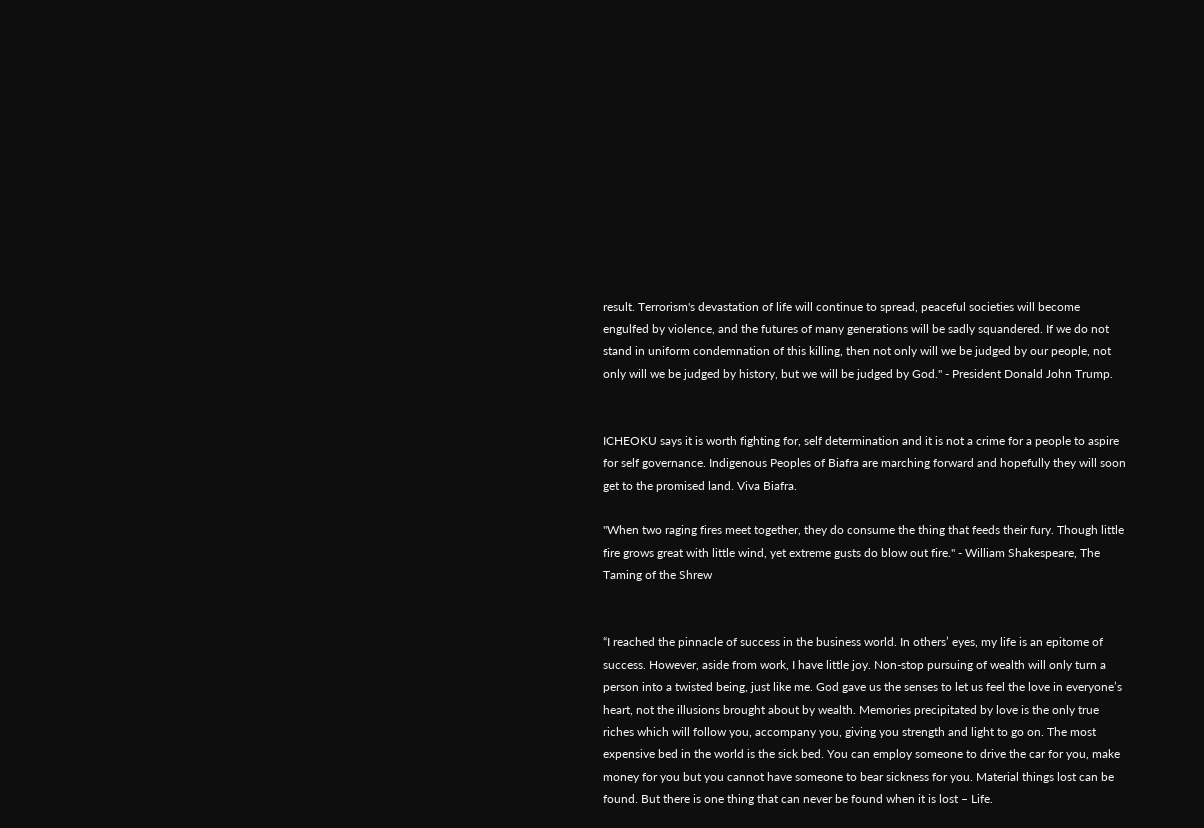result. Terrorism's devastation of life will continue to spread, peaceful societies will become engulfed by violence, and the futures of many generations will be sadly squandered. If we do not stand in uniform condemnation of this killing, then not only will we be judged by our people, not only will we be judged by history, but we will be judged by God." - President Donald John Trump.


ICHEOKU says it is worth fighting for, self determination and it is not a crime for a people to aspire for self governance. Indigenous Peoples of Biafra are marching forward and hopefully they will soon get to the promised land. Viva Biafra.

"When two raging fires meet together, they do consume the thing that feeds their fury. Though little fire grows great with little wind, yet extreme gusts do blow out fire." - William Shakespeare, The Taming of the Shrew


“I reached the pinnacle of success in the business world. In others’ eyes, my life is an epitome of success. However, aside from work, I have little joy. Non-stop pursuing of wealth will only turn a person into a twisted being, just like me. God gave us the senses to let us feel the love in everyone’s heart, not the illusions brought about by wealth. Memories precipitated by love is the only true riches which will follow you, accompany you, giving you strength and light to go on. The most expensive bed in the world is the sick bed. You can employ someone to drive the car for you, make money for you but you cannot have someone to bear sickness for you. Material things lost can be found. But there is one thing that can never be found when it is lost – Life.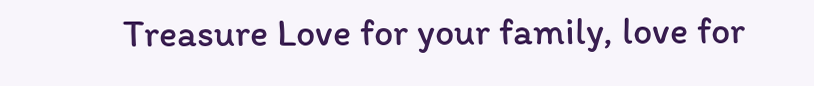Treasure Love for your family, love for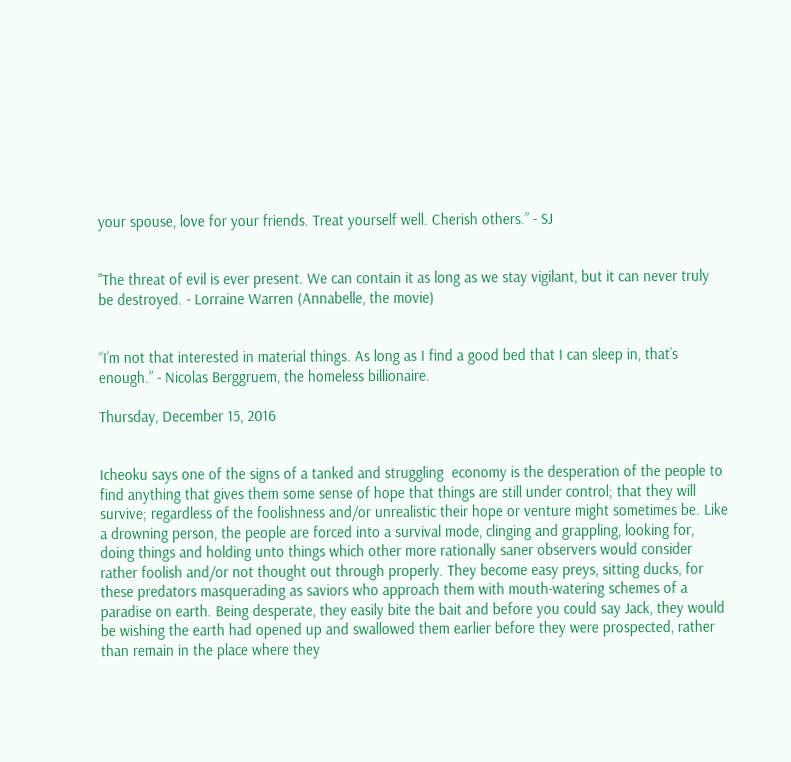your spouse, love for your friends. Treat yourself well. Cherish others.” - SJ


"The threat of evil is ever present. We can contain it as long as we stay vigilant, but it can never truly be destroyed. - Lorraine Warren (Annabelle, the movie)


“I’m not that interested in material things. As long as I find a good bed that I can sleep in, that’s enough.” - Nicolas Berggruem, the homeless billionaire.

Thursday, December 15, 2016


Icheoku says one of the signs of a tanked and struggling  economy is the desperation of the people to find anything that gives them some sense of hope that things are still under control; that they will survive; regardless of the foolishness and/or unrealistic their hope or venture might sometimes be. Like a drowning person, the people are forced into a survival mode, clinging and grappling, looking for, doing things and holding unto things which other more rationally saner observers would consider rather foolish and/or not thought out through properly. They become easy preys, sitting ducks, for these predators masquerading as saviors who approach them with mouth-watering schemes of a paradise on earth. Being desperate, they easily bite the bait and before you could say Jack, they would be wishing the earth had opened up and swallowed them earlier before they were prospected, rather than remain in the place where they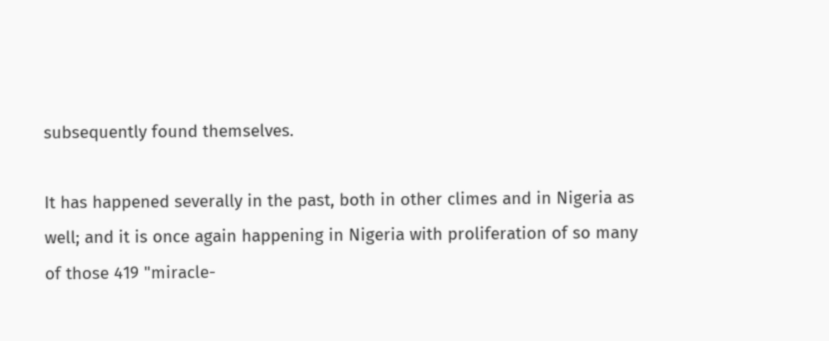subsequently found themselves.

It has happened severally in the past, both in other climes and in Nigeria as well; and it is once again happening in Nigeria with proliferation of so many of those 419 "miracle-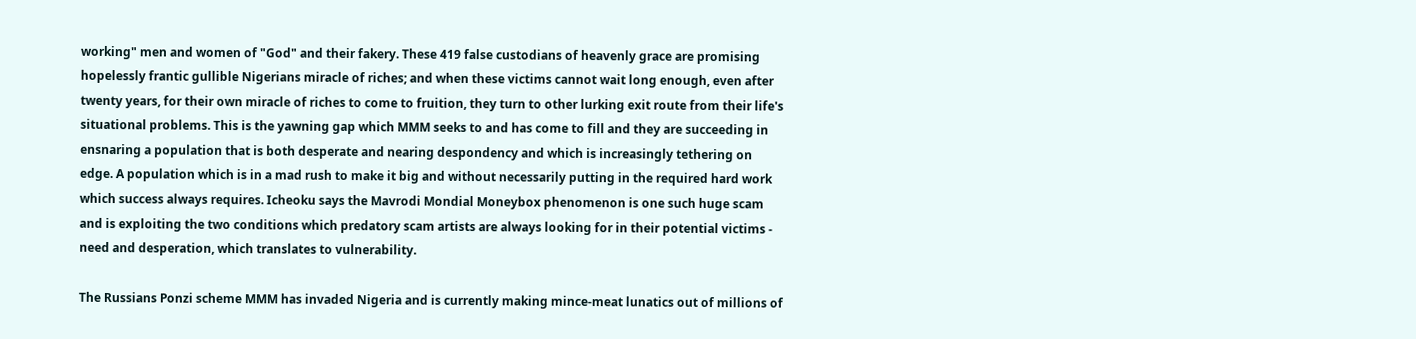working" men and women of "God" and their fakery. These 419 false custodians of heavenly grace are promising hopelessly frantic gullible Nigerians miracle of riches; and when these victims cannot wait long enough, even after twenty years, for their own miracle of riches to come to fruition, they turn to other lurking exit route from their life's situational problems. This is the yawning gap which MMM seeks to and has come to fill and they are succeeding in ensnaring a population that is both desperate and nearing despondency and which is increasingly tethering on edge. A population which is in a mad rush to make it big and without necessarily putting in the required hard work which success always requires. Icheoku says the Mavrodi Mondial Moneybox phenomenon is one such huge scam and is exploiting the two conditions which predatory scam artists are always looking for in their potential victims - need and desperation, which translates to vulnerability.

The Russians Ponzi scheme MMM has invaded Nigeria and is currently making mince-meat lunatics out of millions of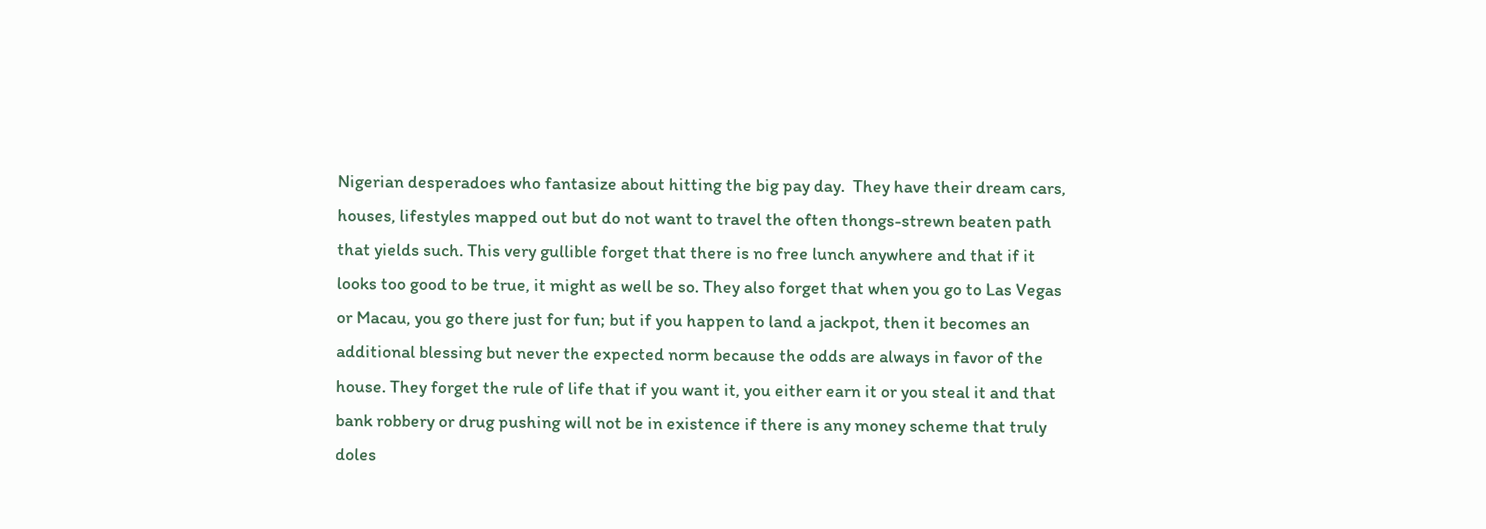Nigerian desperadoes who fantasize about hitting the big pay day.  They have their dream cars, houses, lifestyles mapped out but do not want to travel the often thongs-strewn beaten path that yields such. This very gullible forget that there is no free lunch anywhere and that if it looks too good to be true, it might as well be so. They also forget that when you go to Las Vegas or Macau, you go there just for fun; but if you happen to land a jackpot, then it becomes an additional blessing but never the expected norm because the odds are always in favor of the house. They forget the rule of life that if you want it, you either earn it or you steal it and that bank robbery or drug pushing will not be in existence if there is any money scheme that truly doles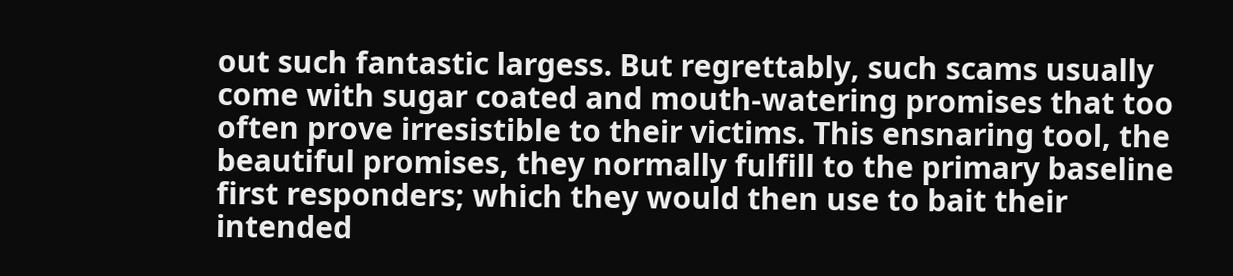out such fantastic largess. But regrettably, such scams usually come with sugar coated and mouth-watering promises that too often prove irresistible to their victims. This ensnaring tool, the beautiful promises, they normally fulfill to the primary baseline first responders; which they would then use to bait their intended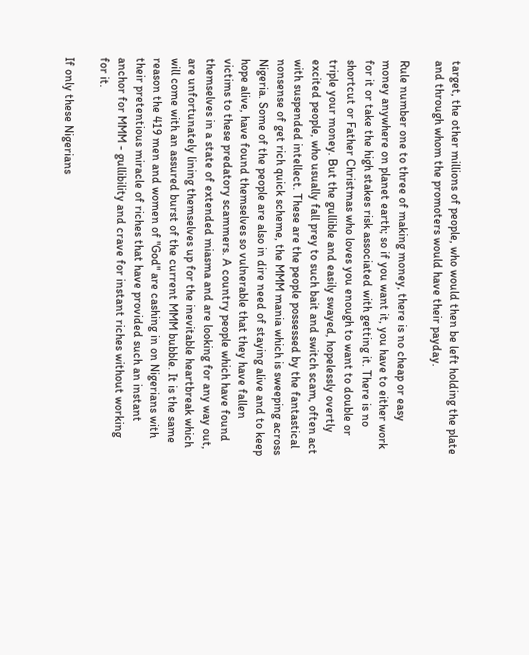target, the other millions of people, who would then be left holding the plate and through whom the promoters would have their payday.

Rule number one to three of making money, there is no cheap or easy money anywhere on planet earth; so if you want it, you have to either work for it or take the high stakes risk associated with getting it. There is no shortcut or Father Christmas who loves you enough to want to double or triple your money. But the gullible and easily swayed, hopelessly overtly excited people, who usually fall prey to such bait and switch scam, often act with suspended intellect. These are the people possessed by the fantastical nonsense of get rich quick scheme, the MMM mania which is sweeping across Nigeria. Some of the people are also in dire need of staying alive and to keep hope alive, have found themselves so vulnerable that they have fallen victims to these predatory scammers. A country people which have found themselves in a state of extended miasma and are looking for any way out, are unfortunately lining themselves up for the inevitable heartbreak which will come with an assured burst of the current MMM bubble. It is the same reason the 419 men and women of "God" are cashing in on Nigerians with their pretentious miracle of riches that have provided such an instant anchor for MMM - gullibility and crave for instant riches without working for it.

If only these Nigerians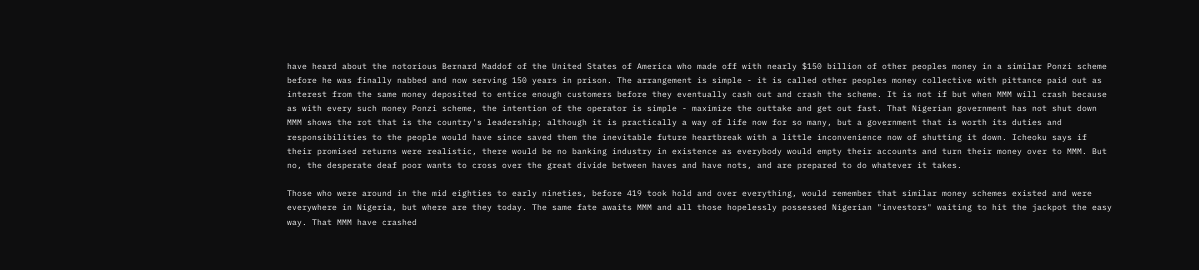have heard about the notorious Bernard Maddof of the United States of America who made off with nearly $150 billion of other peoples money in a similar Ponzi scheme before he was finally nabbed and now serving 150 years in prison. The arrangement is simple - it is called other peoples money collective with pittance paid out as interest from the same money deposited to entice enough customers before they eventually cash out and crash the scheme. It is not if but when MMM will crash because as with every such money Ponzi scheme, the intention of the operator is simple - maximize the outtake and get out fast. That Nigerian government has not shut down MMM shows the rot that is the country's leadership; although it is practically a way of life now for so many, but a government that is worth its duties and responsibilities to the people would have since saved them the inevitable future heartbreak with a little inconvenience now of shutting it down. Icheoku says if their promised returns were realistic, there would be no banking industry in existence as everybody would empty their accounts and turn their money over to MMM. But no, the desperate deaf poor wants to cross over the great divide between haves and have nots, and are prepared to do whatever it takes.

Those who were around in the mid eighties to early nineties, before 419 took hold and over everything, would remember that similar money schemes existed and were everywhere in Nigeria, but where are they today. The same fate awaits MMM and all those hopelessly possessed Nigerian "investors" waiting to hit the jackpot the easy way. That MMM have crashed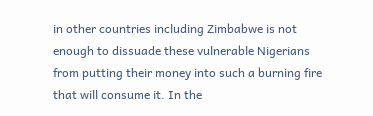in other countries including Zimbabwe is not enough to dissuade these vulnerable Nigerians from putting their money into such a burning fire that will consume it. In the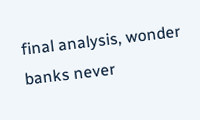final analysis, wonder banks never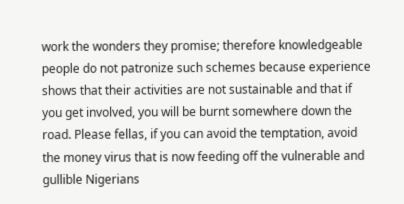work the wonders they promise; therefore knowledgeable people do not patronize such schemes because experience shows that their activities are not sustainable and that if you get involved, you will be burnt somewhere down the road. Please fellas, if you can avoid the temptation, avoid the money virus that is now feeding off the vulnerable and gullible Nigerians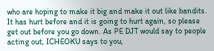who are hoping to make it big and make it out like bandits. It has hurt before and it is going to hurt again, so please get out before you go down. As PE DJT would say to people acting out, ICHEOKU says to you,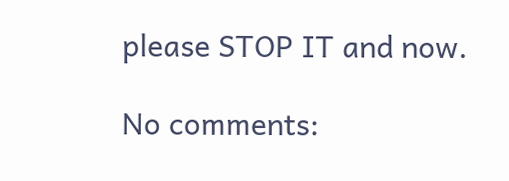please STOP IT and now.

No comments: